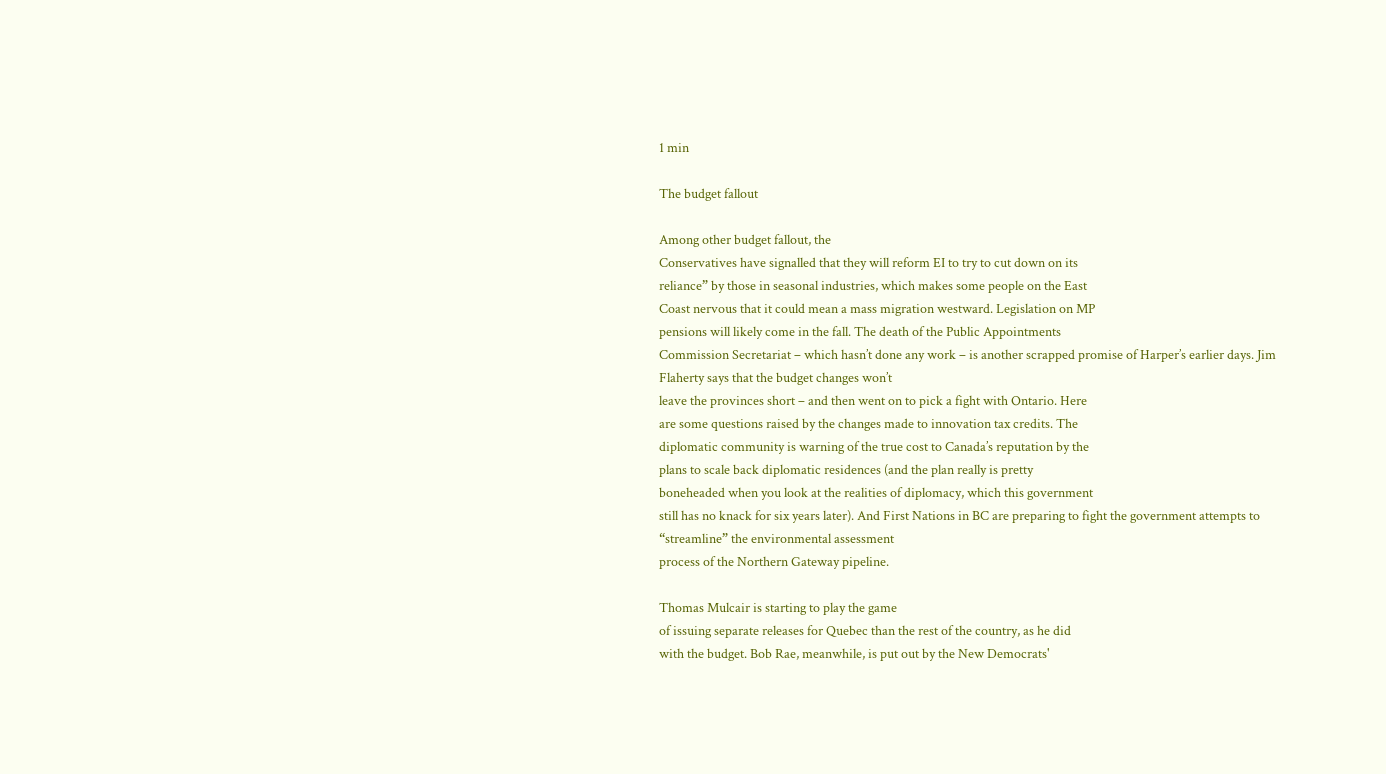1 min

The budget fallout

Among other budget fallout, the
Conservatives have signalled that they will reform EI to try to cut down on its
reliance” by those in seasonal industries, which makes some people on the East
Coast nervous that it could mean a mass migration westward. Legislation on MP
pensions will likely come in the fall. The death of the Public Appointments
Commission Secretariat – which hasn’t done any work – is another scrapped promise of Harper’s earlier days. Jim Flaherty says that the budget changes won’t
leave the provinces short – and then went on to pick a fight with Ontario. Here
are some questions raised by the changes made to innovation tax credits. The
diplomatic community is warning of the true cost to Canada’s reputation by the
plans to scale back diplomatic residences (and the plan really is pretty
boneheaded when you look at the realities of diplomacy, which this government
still has no knack for six years later). And First Nations in BC are preparing to fight the government attempts to “streamline” the environmental assessment
process of the Northern Gateway pipeline.

Thomas Mulcair is starting to play the game
of issuing separate releases for Quebec than the rest of the country, as he did
with the budget. Bob Rae, meanwhile, is put out by the New Democrats'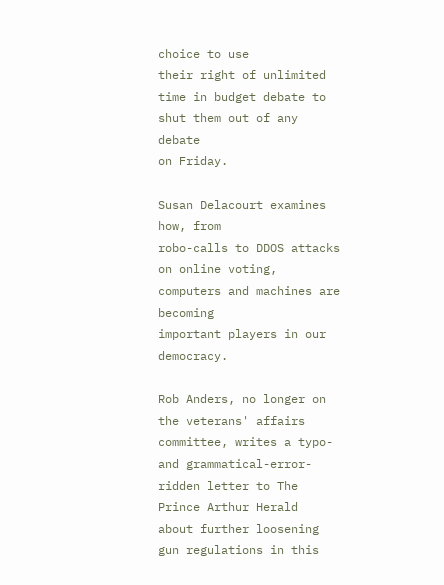choice to use
their right of unlimited time in budget debate to shut them out of any debate
on Friday.

Susan Delacourt examines how, from
robo-calls to DDOS attacks on online voting, computers and machines are becoming
important players in our democracy.

Rob Anders, no longer on the veterans' affairs committee, writes a typo- and grammatical-error-ridden letter to The
Prince Arthur Herald
about further loosening gun regulations in this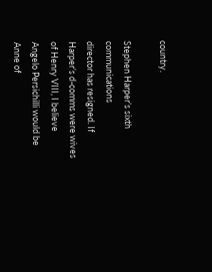country.

Stephen Harper’s sixth communications
director has resigned. If Harper’s d-comms were wives of Henry VIII, I believe
Angelo Persichilli would be Anne of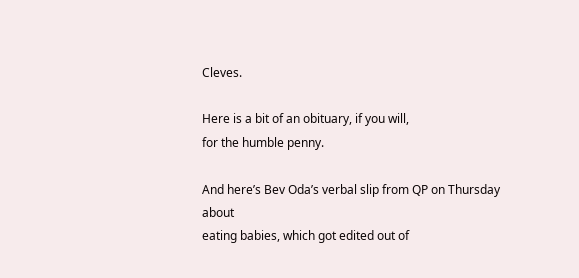Cleves.

Here is a bit of an obituary, if you will,
for the humble penny.

And here’s Bev Oda’s verbal slip from QP on Thursday about
eating babies, which got edited out of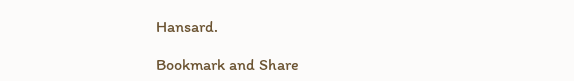Hansard.

Bookmark and Share